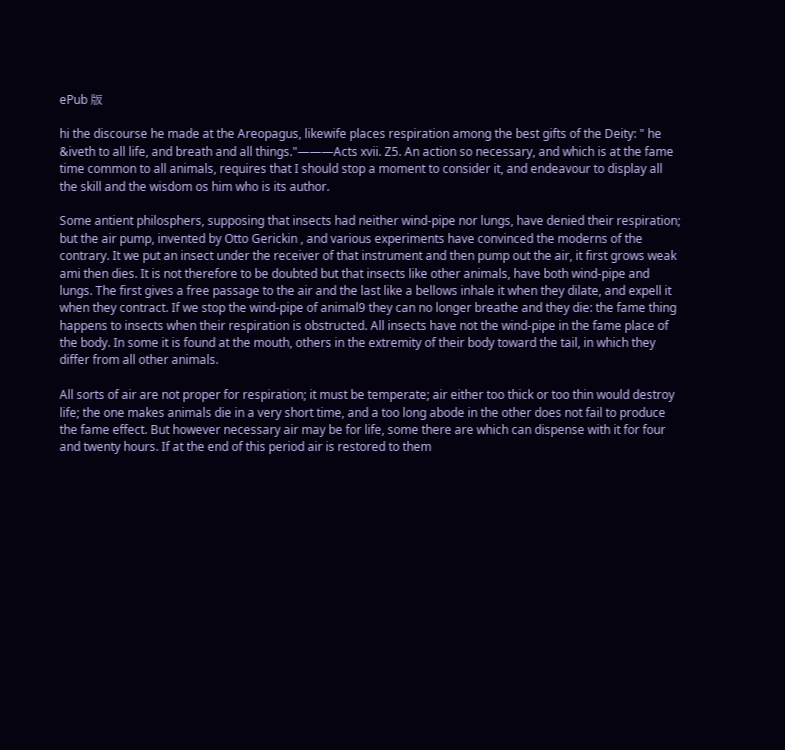ePub 版

hi the discourse he made at the Areopagus, likewife places respiration among the best gifts of the Deity: " he &iveth to all life, and breath and all things."———Acts xvii. Z5. An action so necessary, and which is at the fame time common to all animals, requires that I should stop a moment to consider it, and endeavour to display all the skill and the wisdom os him who is its author.

Some antient philosphers, supposing that insects had neither wind-pipe nor lungs, have denied their respiration; but the air pump, invented by Otto Gerickin , and various experiments have convinced the moderns of the contrary. It we put an insect under the receiver of that instrument and then pump out the air, it first grows weak ami then dies. It is not therefore to be doubted but that insects like other animals, have both wind-pipe and lungs. The first gives a free passage to the air and the last like a bellows inhale it when they dilate, and expell it when they contract. If we stop the wind-pipe of animal9 they can no longer breathe and they die: the fame thing happens to insects when their respiration is obstructed. All insects have not the wind-pipe in the fame place of the body. In some it is found at the mouth, others in the extremity of their body toward the tail, in which they differ from all other animals.

All sorts of air are not proper for respiration; it must be temperate; air either too thick or too thin would destroy life; the one makes animals die in a very short time, and a too long abode in the other does not fail to produce the fame effect. But however necessary air may be for life, some there are which can dispense with it for four and twenty hours. If at the end of this period air is restored to them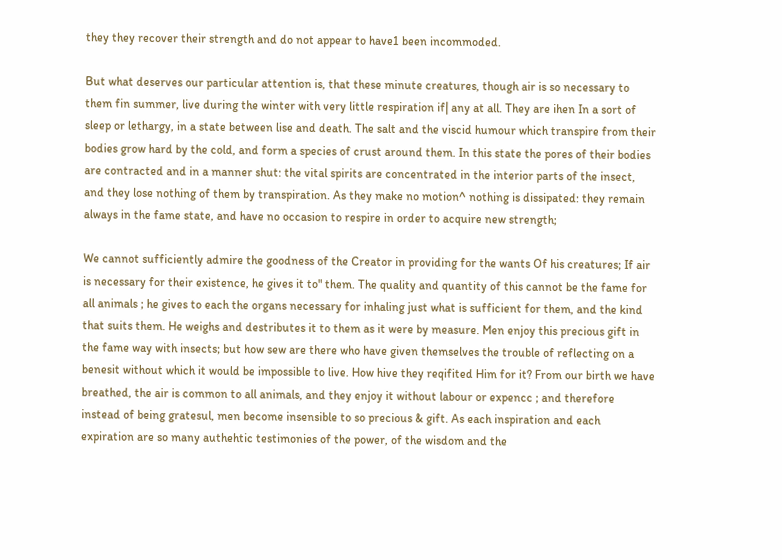they they recover their strength and do not appear to have1 been incommoded.

But what deserves our particular attention is, that these minute creatures, though air is so necessary to them fin summer, live during the winter with very little respiration if| any at all. They are ihen In a sort of sleep or lethargy, in a state between lise and death. The salt and the viscid humour which transpire from their bodies grow hard by the cold, and form a species of crust around them. In this state the pores of their bodies are contracted and in a manner shut: the vital spirits are concentrated in the interior parts of the insect, and they lose nothing of them by transpiration. As they make no motion^ nothing is dissipated: they remain always in the fame state, and have no occasion to respire in order to acquire new strength;

We cannot sufficiently admire the goodness of the Creator in providing for the wants Of his creatures; If air is necessary for their existence, he gives it to" them. The quality and quantity of this cannot be the fame for all animals ; he gives to each the organs necessary for inhaling just what is sufficient for them, and the kind that suits them. He weighs and destributes it to them as it were by measure. Men enjoy this precious gift in the fame way with insects; but how sew are there who have given themselves the trouble of reflecting on a benesit without which it would be impossible to live. How hive they reqifited Him for it? From our birth we have breathed, the air is common to all animals, and they enjoy it without labour or expencc ; and therefore instead of being gratesul, men become insensible to so precious & gift. As each inspiration and each expiration are so many authehtic testimonies of the power, of the wisdom and the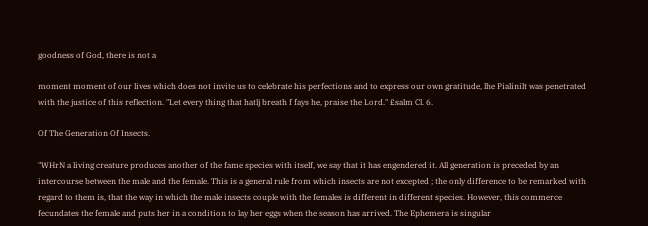goodness of God, there is not a

moment moment of our lives which does not invite us to celebrate his perfections and to express our own gratitude, lhe Pialinilt was penetrated with the justice of this reflection. "Let every thing that hatlj breath f fays he, praise the Lord." £salm Cl. 6.

Of The Generation Of Insects.

"WHrN a living creature produces another of the fame species with itself, we say that it has engendered it. All generation is preceded by an intercourse between the male and the female. This is a general rule from which insects are not excepted ; the only difference to be remarked with regard to them is, that the way in which the male insects couple with the females is different in different species. However, this commerce fecundates the female and puts her in a condition to lay her eggs when the season has arrived. The Ephemera is singular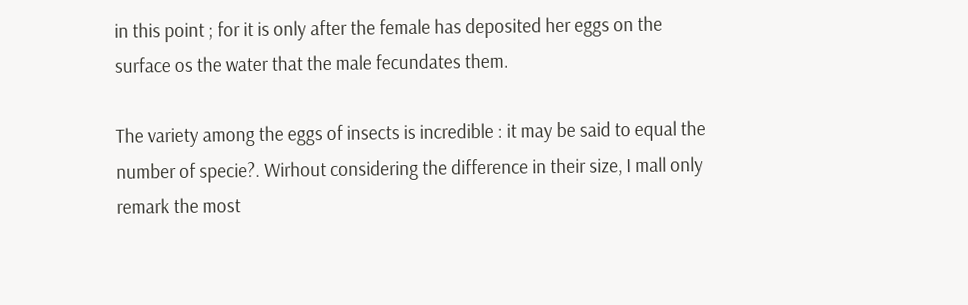in this point ; for it is only after the female has deposited her eggs on the surface os the water that the male fecundates them.

The variety among the eggs of insects is incredible : it may be said to equal the number of specie?. Wirhout considering the difference in their size, I mall only remark the most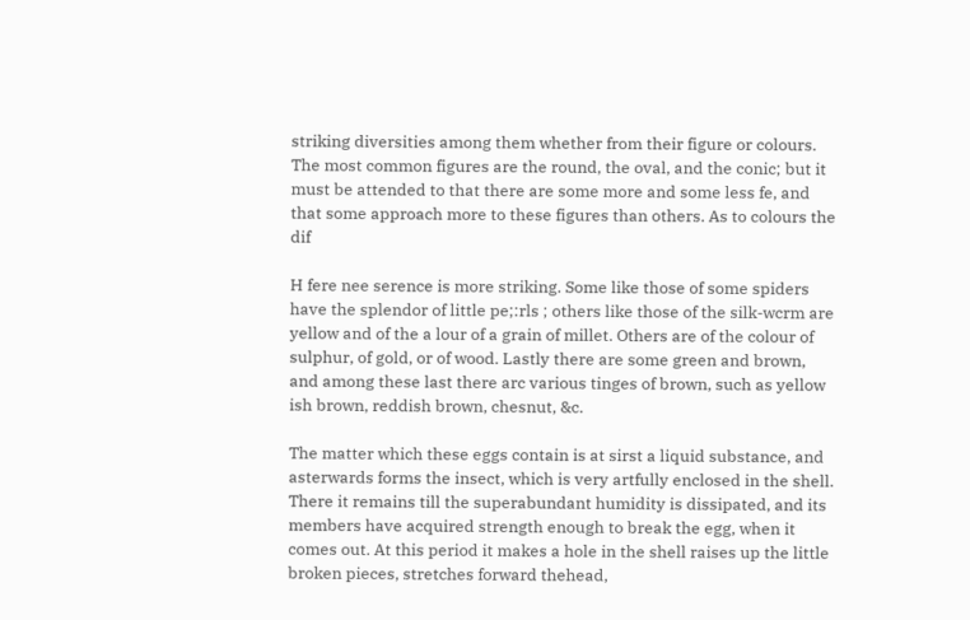striking diversities among them whether from their figure or colours. The most common figures are the round, the oval, and the conic; but it must be attended to that there are some more and some less fe, and that some approach more to these figures than others. As to colours the dif

H fere nee serence is more striking. Some like those of some spiders have the splendor of little pe;:rls ; others like those of the silk-wcrm are yellow and of the a lour of a grain of millet. Others are of the colour of sulphur, of gold, or of wood. Lastly there are some green and brown, and among these last there arc various tinges of brown, such as yellow ish brown, reddish brown, chesnut, &c.

The matter which these eggs contain is at sirst a liquid substance, and asterwards forms the insect, which is very artfully enclosed in the shell. There it remains till the superabundant humidity is dissipated, and its members have acquired strength enough to break the egg, when it comes out. At this period it makes a hole in the shell raises up the little broken pieces, stretches forward thehead,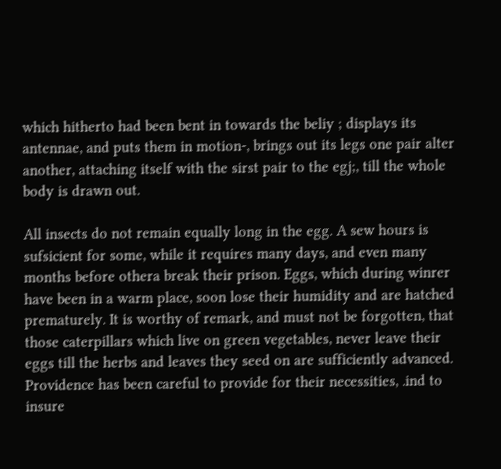which hitherto had been bent in towards the beliy ; displays its antennae, and puts them in motion-, brings out its legs one pair alter another, attaching itself with the sirst pair to the egj;, till the whole body is drawn out.

All insects do not remain equally long in the egg. A sew hours is sufsicient for some, while it requires many days, and even many months before othera break their prison. Eggs, which during winrer have been in a warm place, soon lose their humidity and are hatched prematurely. It is worthy of remark, and must not be forgotten, that those caterpillars which live on green vegetables, never leave their eggs till the herbs and leaves they seed on are sufficiently advanced. Providence has been careful to provide for their necessities, .ind to insure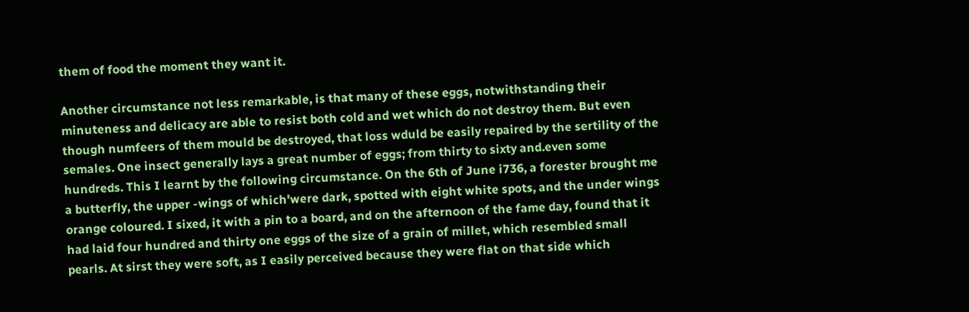them of food the moment they want it.

Another circumstance not less remarkable, is that many of these eggs, notwithstanding their minuteness and delicacy are able to resist both cold and wet which do not destroy them. But even though numfeers of them mould be destroyed, that loss wduld be easily repaired by the sertility of the semales. One insect generally lays a great number of eggs; from thirty to sixty and.even some hundreds. This I learnt by the following circumstance. On the 6th of June i736, a forester brought me a butterfly, the upper -wings of which'were dark, spotted with eight white spots, and the under wings orange coloured. I sixed, it with a pin to a board, and on the afternoon of the fame day, found that it had laid four hundred and thirty one eggs of the size of a grain of millet, which resembled small pearls. At sirst they were soft, as I easily perceived because they were flat on that side which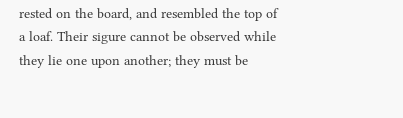rested on the board, and resembled the top of a loaf. Their sigure cannot be observed while they lie one upon another; they must be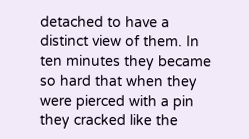detached to have a distinct view of them. In ten minutes they became so hard that when they were pierced with a pin they cracked like the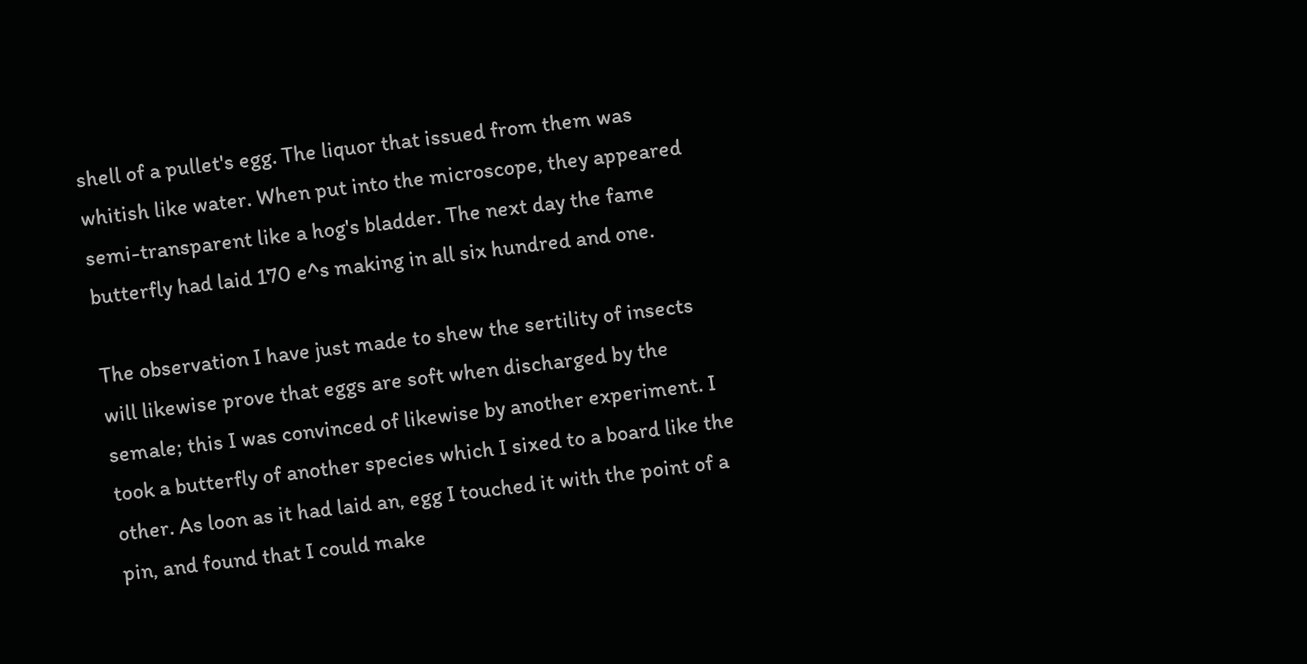shell of a pullet's egg. The liquor that issued from them was whitish like water. When put into the microscope, they appeared semi-transparent like a hog's bladder. The next day the fame butterfly had laid 170 e^s making in all six hundred and one.

The observation I have just made to shew the sertility of insects will likewise prove that eggs are soft when discharged by the semale; this I was convinced of likewise by another experiment. I took a butterfly of another species which I sixed to a board like the other. As loon as it had laid an, egg I touched it with the point of a pin, and found that I could make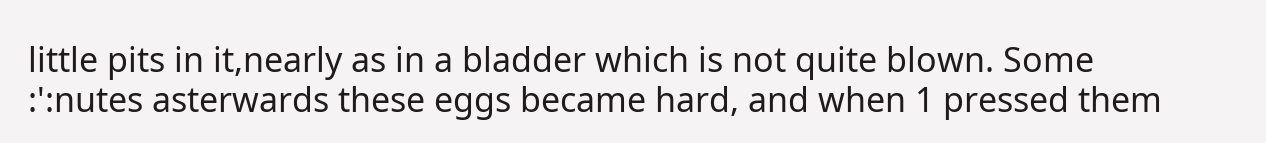little pits in it,nearly as in a bladder which is not quite blown. Some :':nutes asterwards these eggs became hard, and when 1 pressed them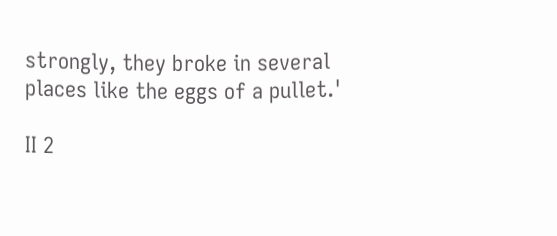strongly, they broke in several places like the eggs of a pullet.'

II 2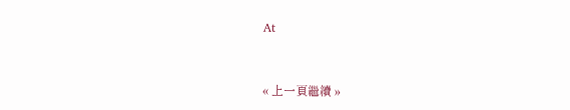At


« 上一頁繼續 »